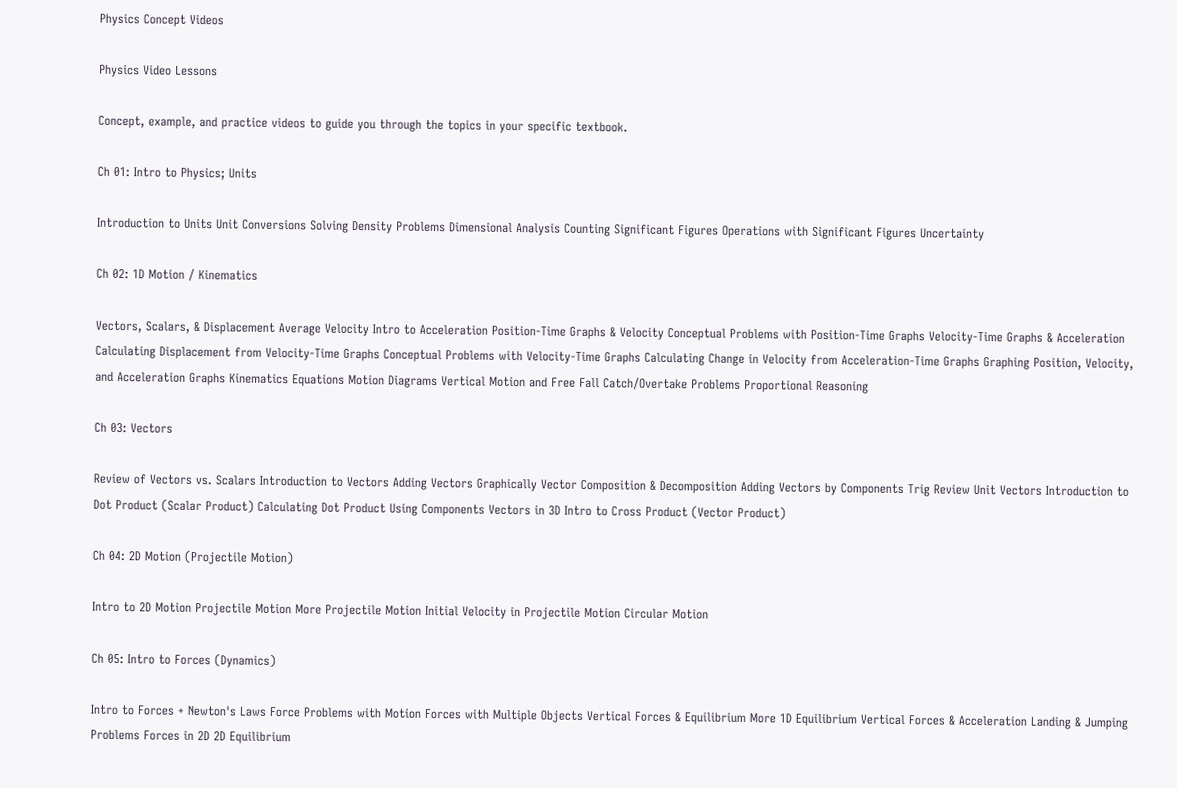Physics Concept Videos

Physics Video Lessons

Concept, example, and practice videos to guide you through the topics in your specific textbook.

Ch 01: Intro to Physics; Units

Introduction to Units Unit Conversions Solving Density Problems Dimensional Analysis Counting Significant Figures Operations with Significant Figures Uncertainty

Ch 02: 1D Motion / Kinematics

Vectors, Scalars, & Displacement Average Velocity Intro to Acceleration Position-Time Graphs & Velocity Conceptual Problems with Position-Time Graphs Velocity-Time Graphs & Acceleration Calculating Displacement from Velocity-Time Graphs Conceptual Problems with Velocity-Time Graphs Calculating Change in Velocity from Acceleration-Time Graphs Graphing Position, Velocity, and Acceleration Graphs Kinematics Equations Motion Diagrams Vertical Motion and Free Fall Catch/Overtake Problems Proportional Reasoning

Ch 03: Vectors

Review of Vectors vs. Scalars Introduction to Vectors Adding Vectors Graphically Vector Composition & Decomposition Adding Vectors by Components Trig Review Unit Vectors Introduction to Dot Product (Scalar Product) Calculating Dot Product Using Components Vectors in 3D Intro to Cross Product (Vector Product)

Ch 04: 2D Motion (Projectile Motion)

Intro to 2D Motion Projectile Motion More Projectile Motion Initial Velocity in Projectile Motion Circular Motion

Ch 05: Intro to Forces (Dynamics)

Intro to Forces + Newton's Laws Force Problems with Motion Forces with Multiple Objects Vertical Forces & Equilibrium More 1D Equilibrium Vertical Forces & Acceleration Landing & Jumping Problems Forces in 2D 2D Equilibrium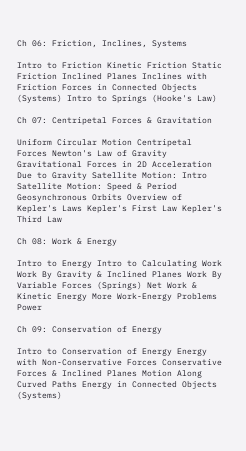Ch 06: Friction, Inclines, Systems

Intro to Friction Kinetic Friction Static Friction Inclined Planes Inclines with Friction Forces in Connected Objects (Systems) Intro to Springs (Hooke's Law)

Ch 07: Centripetal Forces & Gravitation

Uniform Circular Motion Centripetal Forces Newton's Law of Gravity Gravitational Forces in 2D Acceleration Due to Gravity Satellite Motion: Intro Satellite Motion: Speed & Period Geosynchronous Orbits Overview of Kepler's Laws Kepler's First Law Kepler's Third Law

Ch 08: Work & Energy

Intro to Energy Intro to Calculating Work Work By Gravity & Inclined Planes Work By Variable Forces (Springs) Net Work & Kinetic Energy More Work-Energy Problems Power

Ch 09: Conservation of Energy

Intro to Conservation of Energy Energy with Non-Conservative Forces Conservative Forces & Inclined Planes Motion Along Curved Paths Energy in Connected Objects (Systems)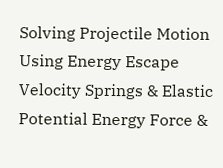Solving Projectile Motion Using Energy Escape Velocity Springs & Elastic Potential Energy Force &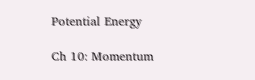Potential Energy

Ch 10: Momentum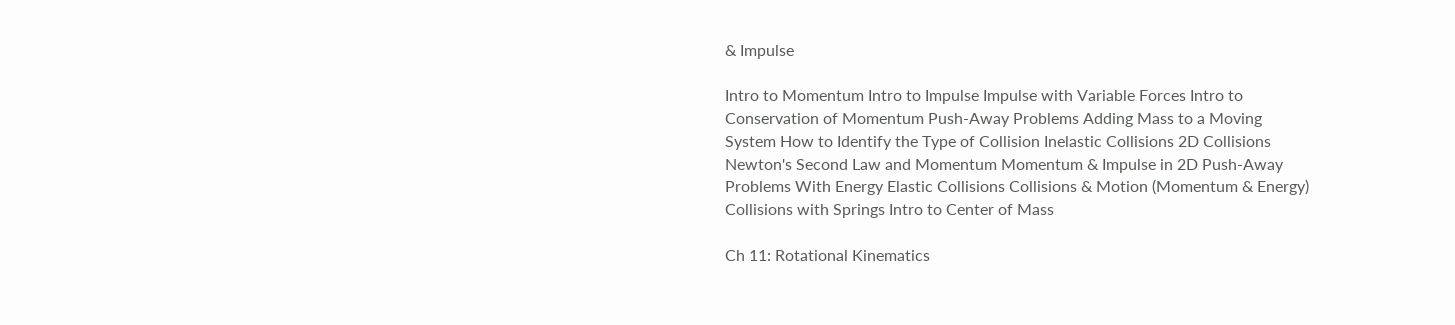& Impulse

Intro to Momentum Intro to Impulse Impulse with Variable Forces Intro to Conservation of Momentum Push-Away Problems Adding Mass to a Moving System How to Identify the Type of Collision Inelastic Collisions 2D Collisions Newton's Second Law and Momentum Momentum & Impulse in 2D Push-Away Problems With Energy Elastic Collisions Collisions & Motion (Momentum & Energy) Collisions with Springs Intro to Center of Mass

Ch 11: Rotational Kinematics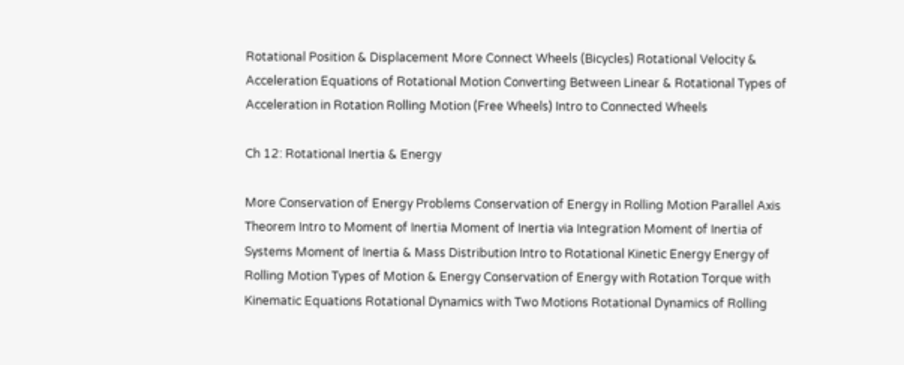Rotational Position & Displacement More Connect Wheels (Bicycles) Rotational Velocity & Acceleration Equations of Rotational Motion Converting Between Linear & Rotational Types of Acceleration in Rotation Rolling Motion (Free Wheels) Intro to Connected Wheels

Ch 12: Rotational Inertia & Energy

More Conservation of Energy Problems Conservation of Energy in Rolling Motion Parallel Axis Theorem Intro to Moment of Inertia Moment of Inertia via Integration Moment of Inertia of Systems Moment of Inertia & Mass Distribution Intro to Rotational Kinetic Energy Energy of Rolling Motion Types of Motion & Energy Conservation of Energy with Rotation Torque with Kinematic Equations Rotational Dynamics with Two Motions Rotational Dynamics of Rolling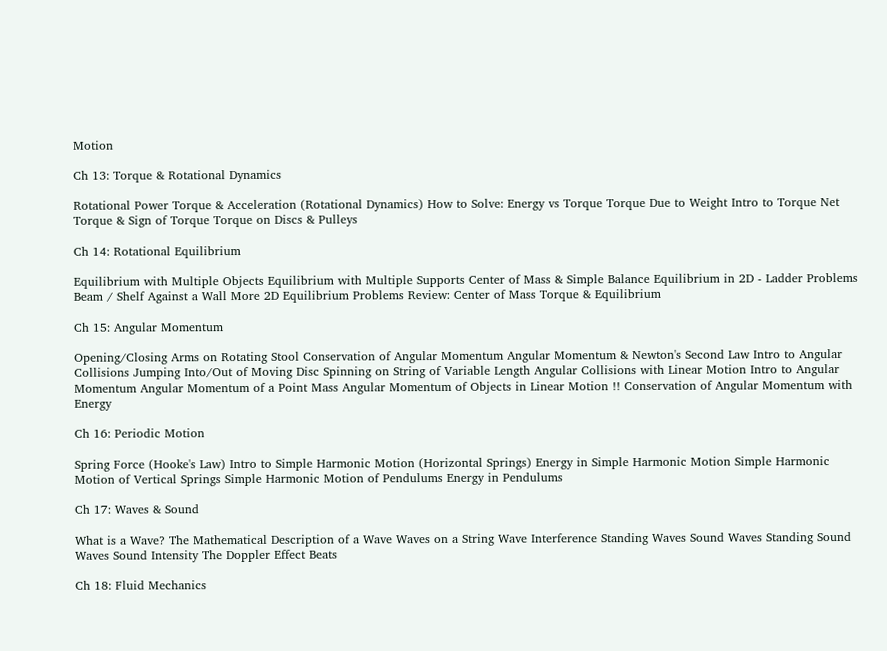Motion

Ch 13: Torque & Rotational Dynamics

Rotational Power Torque & Acceleration (Rotational Dynamics) How to Solve: Energy vs Torque Torque Due to Weight Intro to Torque Net Torque & Sign of Torque Torque on Discs & Pulleys

Ch 14: Rotational Equilibrium

Equilibrium with Multiple Objects Equilibrium with Multiple Supports Center of Mass & Simple Balance Equilibrium in 2D - Ladder Problems Beam / Shelf Against a Wall More 2D Equilibrium Problems Review: Center of Mass Torque & Equilibrium

Ch 15: Angular Momentum

Opening/Closing Arms on Rotating Stool Conservation of Angular Momentum Angular Momentum & Newton's Second Law Intro to Angular Collisions Jumping Into/Out of Moving Disc Spinning on String of Variable Length Angular Collisions with Linear Motion Intro to Angular Momentum Angular Momentum of a Point Mass Angular Momentum of Objects in Linear Motion !! Conservation of Angular Momentum with Energy

Ch 16: Periodic Motion

Spring Force (Hooke's Law) Intro to Simple Harmonic Motion (Horizontal Springs) Energy in Simple Harmonic Motion Simple Harmonic Motion of Vertical Springs Simple Harmonic Motion of Pendulums Energy in Pendulums

Ch 17: Waves & Sound

What is a Wave? The Mathematical Description of a Wave Waves on a String Wave Interference Standing Waves Sound Waves Standing Sound Waves Sound Intensity The Doppler Effect Beats

Ch 18: Fluid Mechanics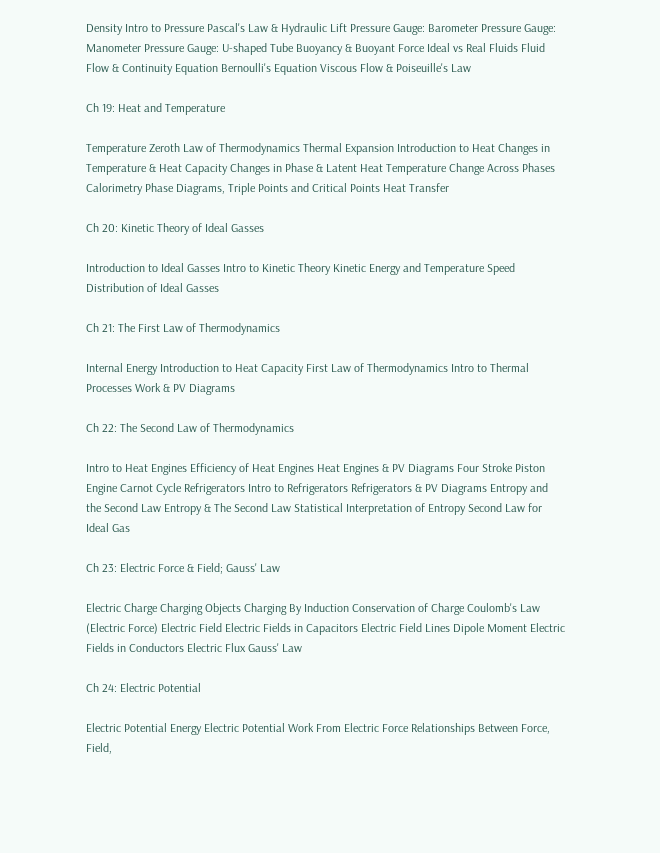Density Intro to Pressure Pascal's Law & Hydraulic Lift Pressure Gauge: Barometer Pressure Gauge: Manometer Pressure Gauge: U-shaped Tube Buoyancy & Buoyant Force Ideal vs Real Fluids Fluid Flow & Continuity Equation Bernoulli's Equation Viscous Flow & Poiseuille's Law

Ch 19: Heat and Temperature

Temperature Zeroth Law of Thermodynamics Thermal Expansion Introduction to Heat Changes in Temperature & Heat Capacity Changes in Phase & Latent Heat Temperature Change Across Phases Calorimetry Phase Diagrams, Triple Points and Critical Points Heat Transfer

Ch 20: Kinetic Theory of Ideal Gasses

Introduction to Ideal Gasses Intro to Kinetic Theory Kinetic Energy and Temperature Speed Distribution of Ideal Gasses

Ch 21: The First Law of Thermodynamics

Internal Energy Introduction to Heat Capacity First Law of Thermodynamics Intro to Thermal Processes Work & PV Diagrams

Ch 22: The Second Law of Thermodynamics

Intro to Heat Engines Efficiency of Heat Engines Heat Engines & PV Diagrams Four Stroke Piston Engine Carnot Cycle Refrigerators Intro to Refrigerators Refrigerators & PV Diagrams Entropy and the Second Law Entropy & The Second Law Statistical Interpretation of Entropy Second Law for Ideal Gas

Ch 23: Electric Force & Field; Gauss' Law

Electric Charge Charging Objects Charging By Induction Conservation of Charge Coulomb's Law (Electric Force) Electric Field Electric Fields in Capacitors Electric Field Lines Dipole Moment Electric Fields in Conductors Electric Flux Gauss' Law

Ch 24: Electric Potential

Electric Potential Energy Electric Potential Work From Electric Force Relationships Between Force, Field,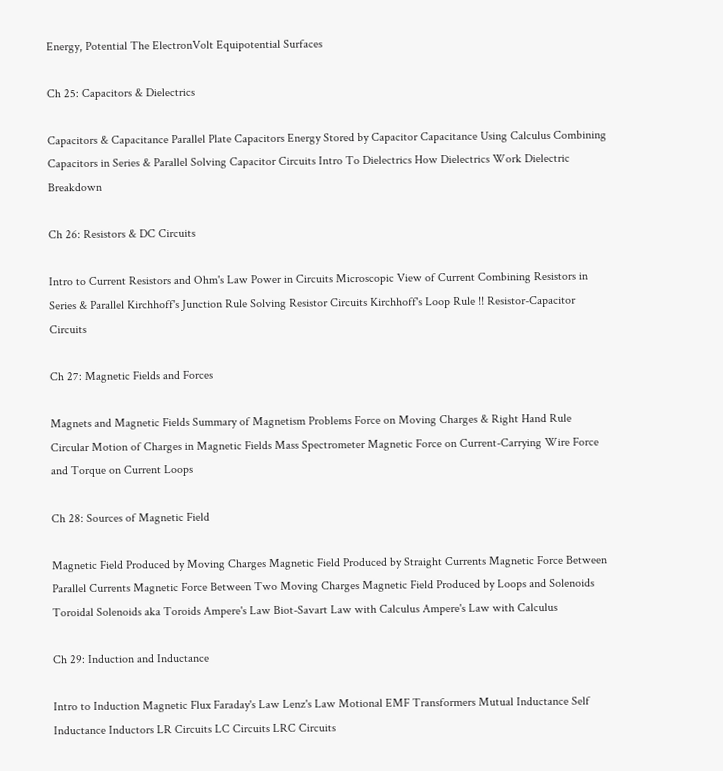Energy, Potential The ElectronVolt Equipotential Surfaces

Ch 25: Capacitors & Dielectrics

Capacitors & Capacitance Parallel Plate Capacitors Energy Stored by Capacitor Capacitance Using Calculus Combining Capacitors in Series & Parallel Solving Capacitor Circuits Intro To Dielectrics How Dielectrics Work Dielectric Breakdown

Ch 26: Resistors & DC Circuits

Intro to Current Resistors and Ohm's Law Power in Circuits Microscopic View of Current Combining Resistors in Series & Parallel Kirchhoff's Junction Rule Solving Resistor Circuits Kirchhoff's Loop Rule !! Resistor-Capacitor Circuits

Ch 27: Magnetic Fields and Forces

Magnets and Magnetic Fields Summary of Magnetism Problems Force on Moving Charges & Right Hand Rule Circular Motion of Charges in Magnetic Fields Mass Spectrometer Magnetic Force on Current-Carrying Wire Force and Torque on Current Loops

Ch 28: Sources of Magnetic Field

Magnetic Field Produced by Moving Charges Magnetic Field Produced by Straight Currents Magnetic Force Between Parallel Currents Magnetic Force Between Two Moving Charges Magnetic Field Produced by Loops and Solenoids Toroidal Solenoids aka Toroids Ampere's Law Biot-Savart Law with Calculus Ampere's Law with Calculus

Ch 29: Induction and Inductance

Intro to Induction Magnetic Flux Faraday's Law Lenz's Law Motional EMF Transformers Mutual Inductance Self Inductance Inductors LR Circuits LC Circuits LRC Circuits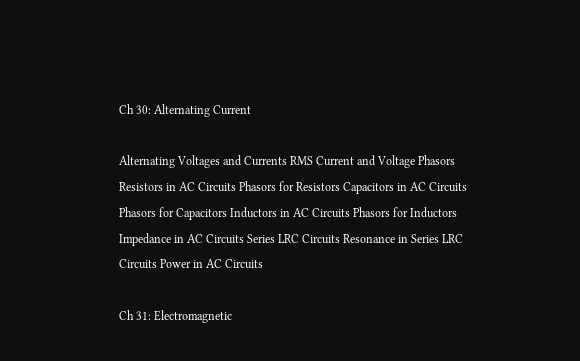Ch 30: Alternating Current

Alternating Voltages and Currents RMS Current and Voltage Phasors Resistors in AC Circuits Phasors for Resistors Capacitors in AC Circuits Phasors for Capacitors Inductors in AC Circuits Phasors for Inductors Impedance in AC Circuits Series LRC Circuits Resonance in Series LRC Circuits Power in AC Circuits

Ch 31: Electromagnetic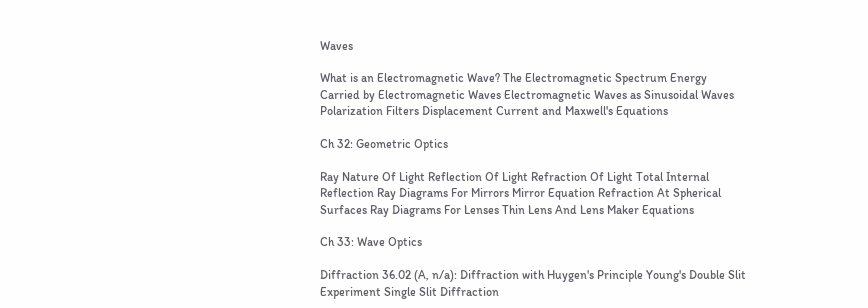Waves

What is an Electromagnetic Wave? The Electromagnetic Spectrum Energy Carried by Electromagnetic Waves Electromagnetic Waves as Sinusoidal Waves Polarization Filters Displacement Current and Maxwell's Equations

Ch 32: Geometric Optics

Ray Nature Of Light Reflection Of Light Refraction Of Light Total Internal Reflection Ray Diagrams For Mirrors Mirror Equation Refraction At Spherical Surfaces Ray Diagrams For Lenses Thin Lens And Lens Maker Equations

Ch 33: Wave Optics

Diffraction 36.02 (A, n/a): Diffraction with Huygen's Principle Young's Double Slit Experiment Single Slit Diffraction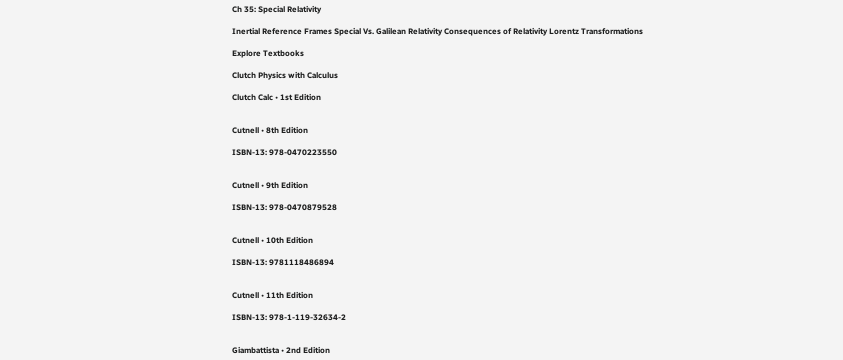Ch 35: Special Relativity

Inertial Reference Frames Special Vs. Galilean Relativity Consequences of Relativity Lorentz Transformations

Explore Textbooks

Clutch Physics with Calculus

Clutch Calc • 1st Edition


Cutnell • 8th Edition

ISBN-13: 978-0470223550


Cutnell • 9th Edition

ISBN-13: 978-0470879528


Cutnell • 10th Edition

ISBN-13: 9781118486894


Cutnell • 11th Edition

ISBN-13: 978-1-119-32634-2


Giambattista • 2nd Edition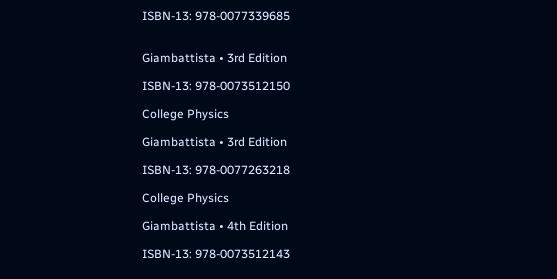ISBN-13: 978-0077339685


Giambattista • 3rd Edition

ISBN-13: 978-0073512150

College Physics

Giambattista • 3rd Edition

ISBN-13: 978-0077263218

College Physics

Giambattista • 4th Edition

ISBN-13: 978-0073512143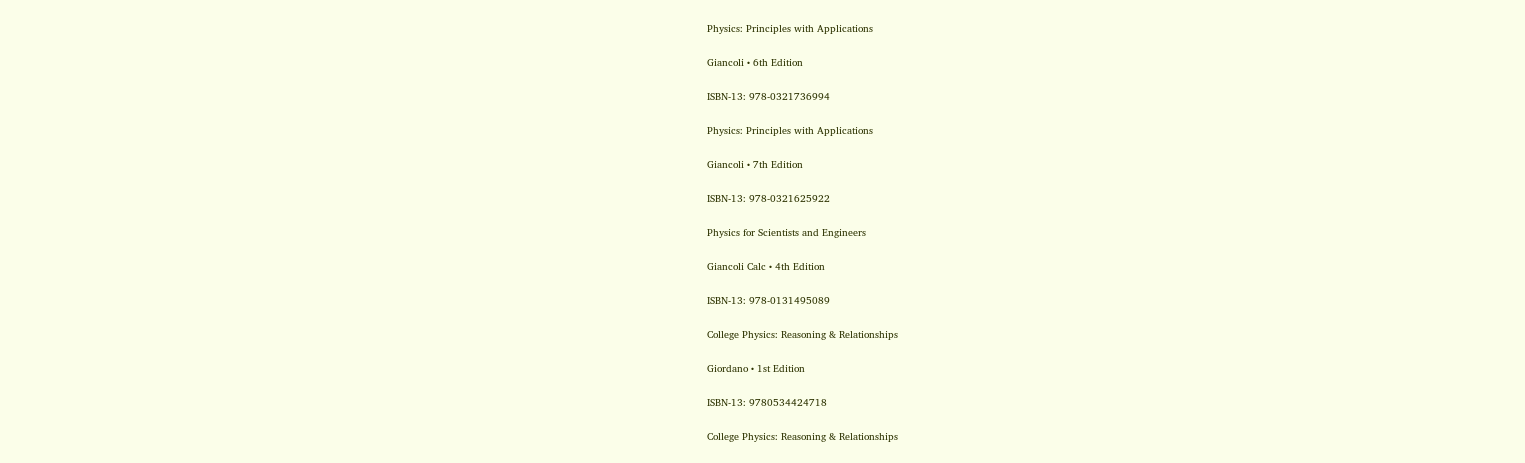Physics: Principles with Applications

Giancoli • 6th Edition

ISBN-13: 978-0321736994

Physics: Principles with Applications

Giancoli • 7th Edition

ISBN-13: 978-0321625922

Physics for Scientists and Engineers

Giancoli Calc • 4th Edition

ISBN-13: 978-0131495089

College Physics: Reasoning & Relationships

Giordano • 1st Edition

ISBN-13: 9780534424718

College Physics: Reasoning & Relationships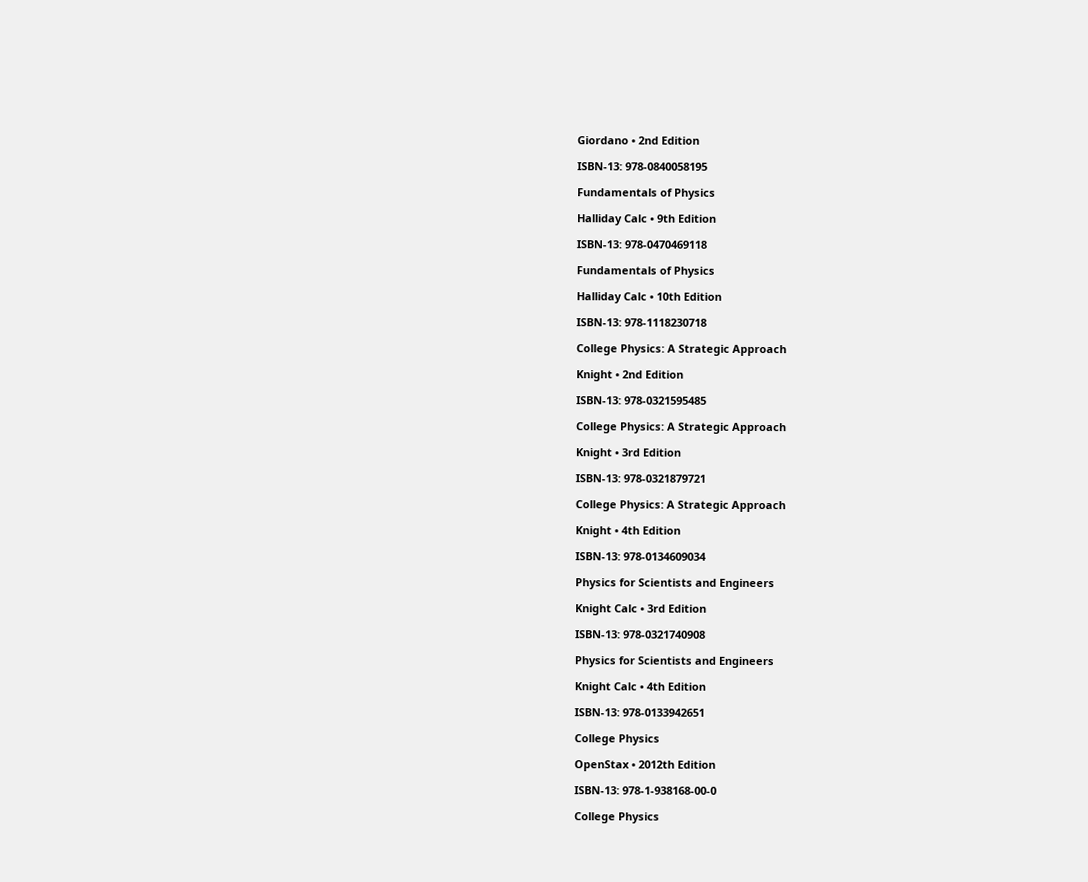Giordano • 2nd Edition

ISBN-13: 978-0840058195

Fundamentals of Physics

Halliday Calc • 9th Edition

ISBN-13: 978-0470469118

Fundamentals of Physics

Halliday Calc • 10th Edition

ISBN-13: 978-1118230718

College Physics: A Strategic Approach

Knight • 2nd Edition

ISBN-13: 978-0321595485

College Physics: A Strategic Approach

Knight • 3rd Edition

ISBN-13: 978-0321879721

College Physics: A Strategic Approach

Knight • 4th Edition

ISBN-13: 978-0134609034

Physics for Scientists and Engineers

Knight Calc • 3rd Edition

ISBN-13: 978-0321740908

Physics for Scientists and Engineers

Knight Calc • 4th Edition

ISBN-13: 978-0133942651

College Physics

OpenStax • 2012th Edition

ISBN-13: 978-1-938168-00-0

College Physics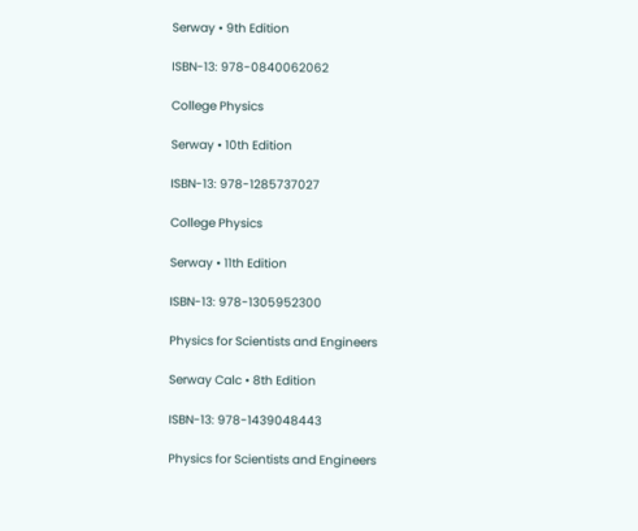Serway • 9th Edition

ISBN-13: 978-0840062062

College Physics

Serway • 10th Edition

ISBN-13: 978-1285737027

College Physics

Serway • 11th Edition

ISBN-13: 978-1305952300

Physics for Scientists and Engineers

Serway Calc • 8th Edition

ISBN-13: 978-1439048443

Physics for Scientists and Engineers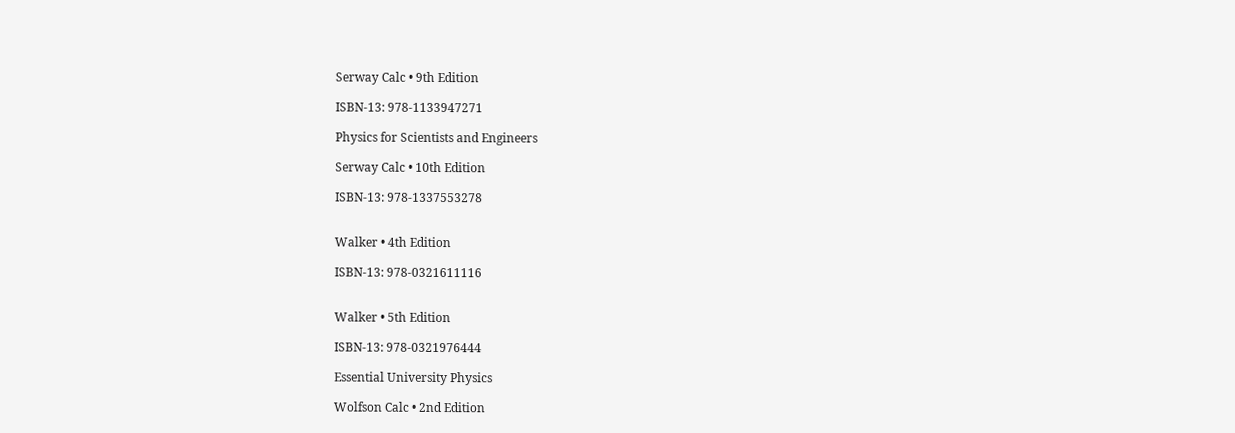Serway Calc • 9th Edition

ISBN-13: 978-1133947271

Physics for Scientists and Engineers

Serway Calc • 10th Edition

ISBN-13: 978-1337553278


Walker • 4th Edition

ISBN-13: 978-0321611116


Walker • 5th Edition

ISBN-13: 978-0321976444

Essential University Physics

Wolfson Calc • 2nd Edition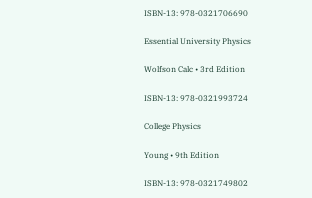ISBN-13: 978-0321706690

Essential University Physics

Wolfson Calc • 3rd Edition

ISBN-13: 978-0321993724

College Physics

Young • 9th Edition

ISBN-13: 978-0321749802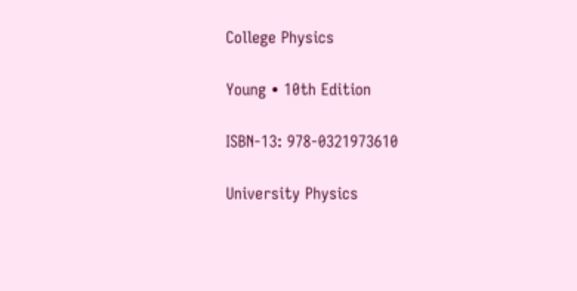College Physics

Young • 10th Edition

ISBN-13: 978-0321973610

University Physics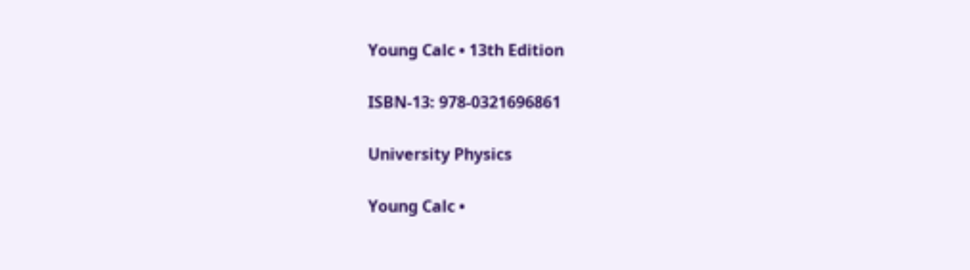Young Calc • 13th Edition

ISBN-13: 978-0321696861

University Physics

Young Calc •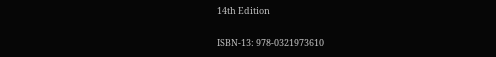14th Edition

ISBN-13: 978-0321973610